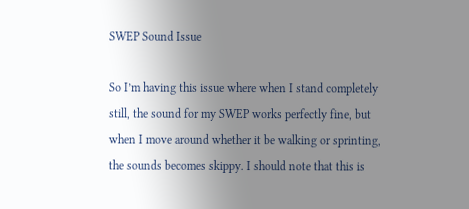SWEP Sound Issue

So I’m having this issue where when I stand completely still, the sound for my SWEP works perfectly fine, but when I move around whether it be walking or sprinting, the sounds becomes skippy. I should note that this is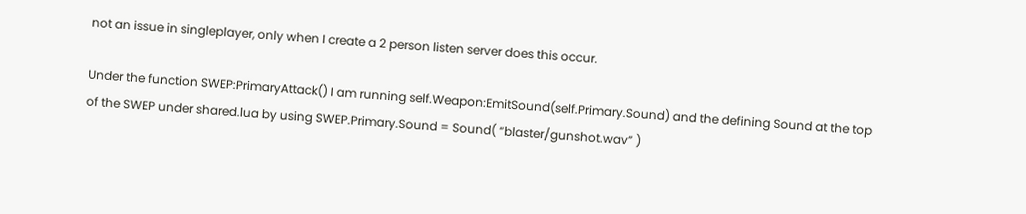not an issue in singleplayer, only when I create a 2 person listen server does this occur.

Under the function SWEP:PrimaryAttack() I am running self.Weapon:EmitSound(self.Primary.Sound) and the defining Sound at the top of the SWEP under shared.lua by using SWEP.Primary.Sound = Sound( “blaster/gunshot.wav” )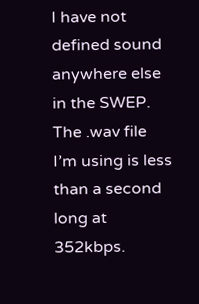I have not defined sound anywhere else in the SWEP. The .wav file I’m using is less than a second long at 352kbps.